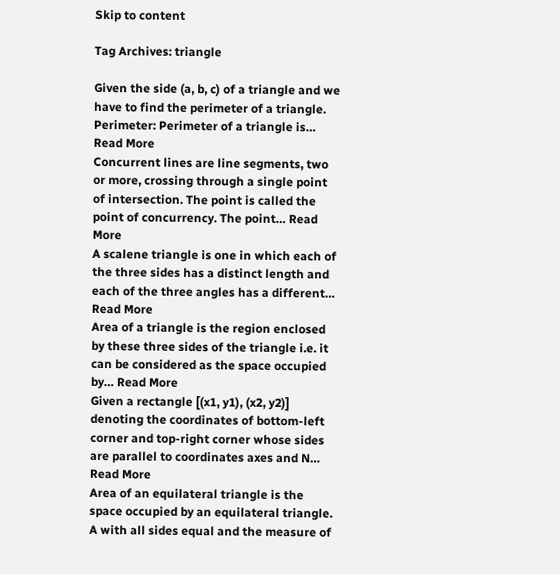Skip to content

Tag Archives: triangle

Given the side (a, b, c) of a triangle and we have to find the perimeter of a triangle. Perimeter: Perimeter of a triangle is… Read More
Concurrent lines are line segments, two or more, crossing through a single point of intersection. The point is called the point of concurrency. The point… Read More
A scalene triangle is one in which each of the three sides has a distinct length and each of the three angles has a different… Read More
Area of a triangle is the region enclosed by these three sides of the triangle i.e. it can be considered as the space occupied by… Read More
Given a rectangle [(x1, y1), (x2, y2)] denoting the coordinates of bottom-left corner and top-right corner whose sides are parallel to coordinates axes and N… Read More
Area of an equilateral triangle is the space occupied by an equilateral triangle. A with all sides equal and the measure of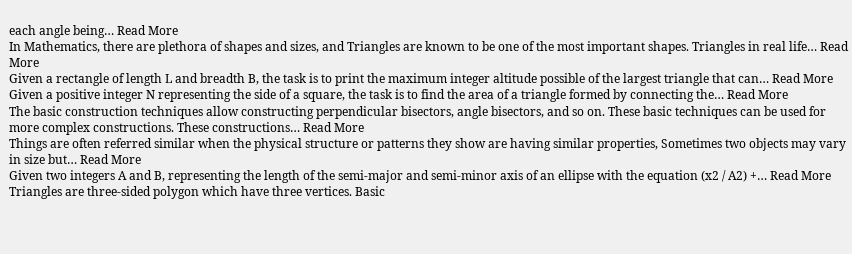each angle being… Read More
In Mathematics, there are plethora of shapes and sizes, and Triangles are known to be one of the most important shapes. Triangles in real life… Read More
Given a rectangle of length L and breadth B, the task is to print the maximum integer altitude possible of the largest triangle that can… Read More
Given a positive integer N representing the side of a square, the task is to find the area of a triangle formed by connecting the… Read More
The basic construction techniques allow constructing perpendicular bisectors, angle bisectors, and so on. These basic techniques can be used for more complex constructions. These constructions… Read More
Things are often referred similar when the physical structure or patterns they show are having similar properties, Sometimes two objects may vary in size but… Read More
Given two integers A and B, representing the length of the semi-major and semi-minor axis of an ellipse with the equation (x2 / A2) +… Read More
Triangles are three-sided polygon which have three vertices. Basic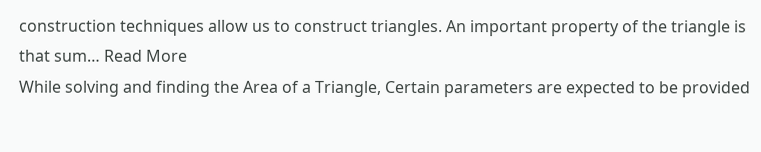construction techniques allow us to construct triangles. An important property of the triangle is that sum… Read More
While solving and finding the Area of a Triangle, Certain parameters are expected to be provided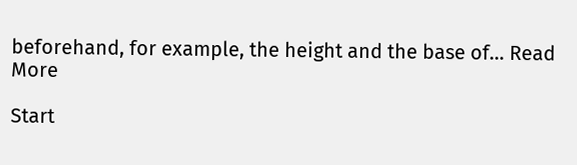beforehand, for example, the height and the base of… Read More

Start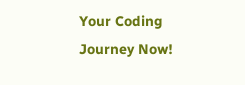Your Coding Journey Now!